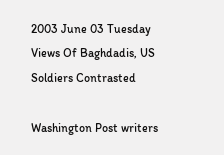2003 June 03 Tuesday
Views Of Baghdadis, US Soldiers Contrasted

Washington Post writers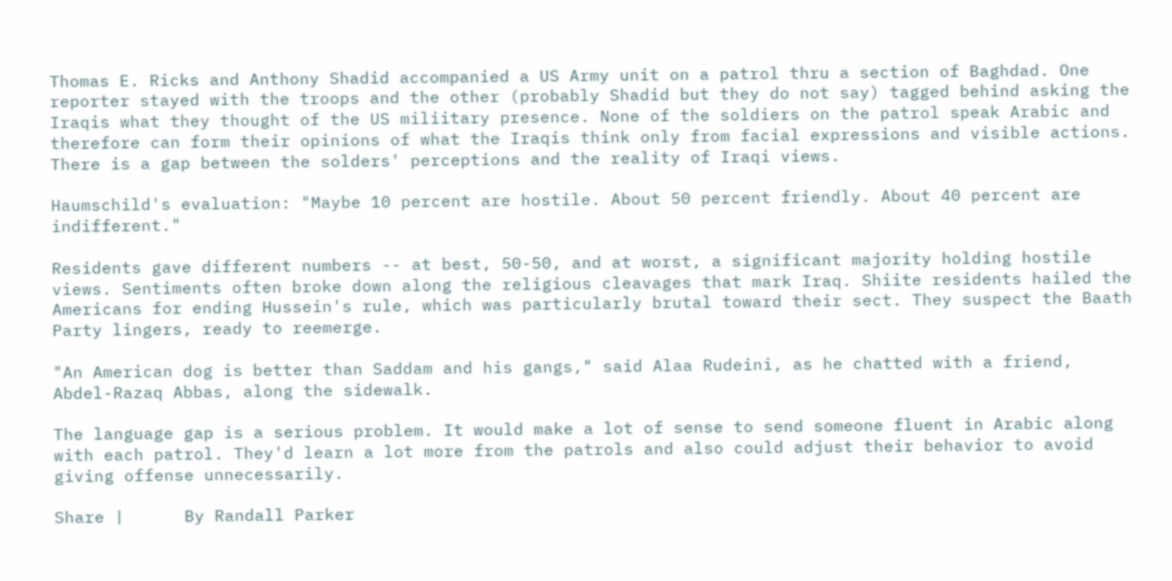Thomas E. Ricks and Anthony Shadid accompanied a US Army unit on a patrol thru a section of Baghdad. One reporter stayed with the troops and the other (probably Shadid but they do not say) tagged behind asking the Iraqis what they thought of the US miliitary presence. None of the soldiers on the patrol speak Arabic and therefore can form their opinions of what the Iraqis think only from facial expressions and visible actions. There is a gap between the solders' perceptions and the reality of Iraqi views.

Haumschild's evaluation: "Maybe 10 percent are hostile. About 50 percent friendly. About 40 percent are indifferent."

Residents gave different numbers -- at best, 50-50, and at worst, a significant majority holding hostile views. Sentiments often broke down along the religious cleavages that mark Iraq. Shiite residents hailed the Americans for ending Hussein's rule, which was particularly brutal toward their sect. They suspect the Baath Party lingers, ready to reemerge.

"An American dog is better than Saddam and his gangs," said Alaa Rudeini, as he chatted with a friend, Abdel-Razaq Abbas, along the sidewalk.

The language gap is a serious problem. It would make a lot of sense to send someone fluent in Arabic along with each patrol. They'd learn a lot more from the patrols and also could adjust their behavior to avoid giving offense unnecessarily.

Share |      By Randall Parker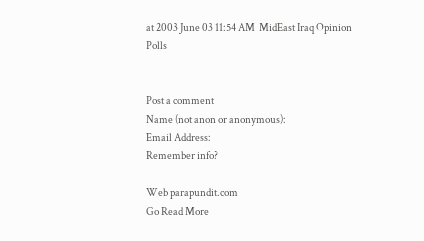at 2003 June 03 11:54 AM  MidEast Iraq Opinion Polls


Post a comment
Name (not anon or anonymous):
Email Address:
Remember info?

Web parapundit.com
Go Read More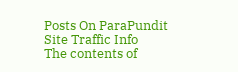Posts On ParaPundit
Site Traffic Info
The contents of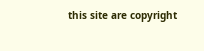this site are copyright